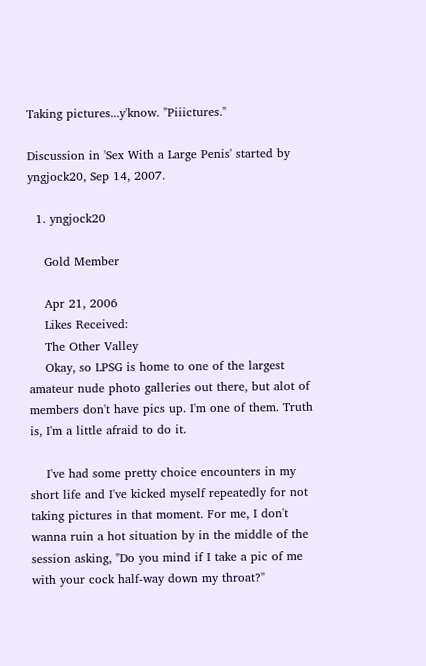Taking pictures...y'know. "Piiictures."

Discussion in 'Sex With a Large Penis' started by yngjock20, Sep 14, 2007.

  1. yngjock20

    Gold Member

    Apr 21, 2006
    Likes Received:
    The Other Valley
    Okay, so LPSG is home to one of the largest amateur nude photo galleries out there, but alot of members don't have pics up. I'm one of them. Truth is, I'm a little afraid to do it.

    I've had some pretty choice encounters in my short life and I've kicked myself repeatedly for not taking pictures in that moment. For me, I don't wanna ruin a hot situation by in the middle of the session asking, "Do you mind if I take a pic of me with your cock half-way down my throat?"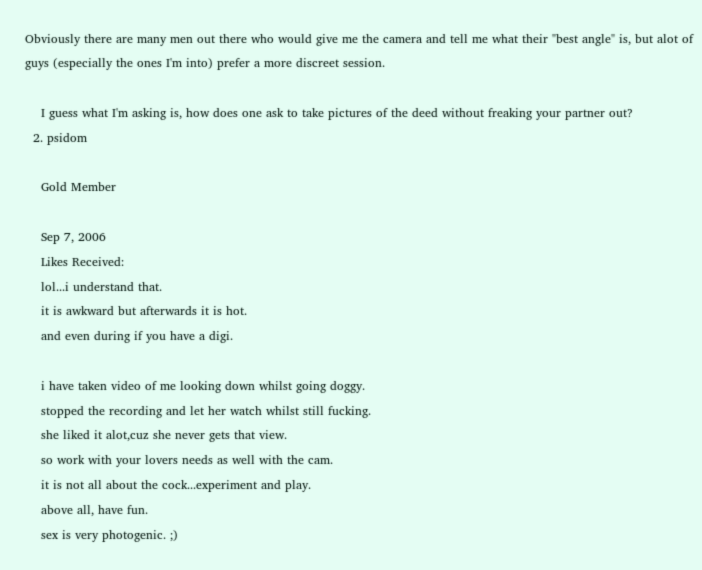Obviously there are many men out there who would give me the camera and tell me what their "best angle" is, but alot of guys (especially the ones I'm into) prefer a more discreet session.

    I guess what I'm asking is, how does one ask to take pictures of the deed without freaking your partner out?
  2. psidom

    Gold Member

    Sep 7, 2006
    Likes Received:
    lol...i understand that.
    it is awkward but afterwards it is hot.
    and even during if you have a digi.

    i have taken video of me looking down whilst going doggy.
    stopped the recording and let her watch whilst still fucking.
    she liked it alot,cuz she never gets that view.
    so work with your lovers needs as well with the cam.
    it is not all about the cock...experiment and play.
    above all, have fun.
    sex is very photogenic. ;)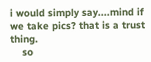i would simply say....mind if we take pics? that is a trust thing.
    so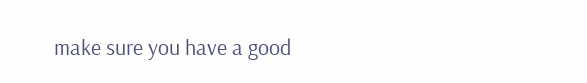make sure you have a good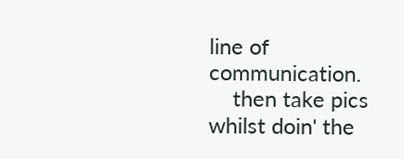line of communication.
    then take pics whilst doin' the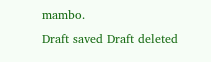mambo.
Draft saved Draft deleted